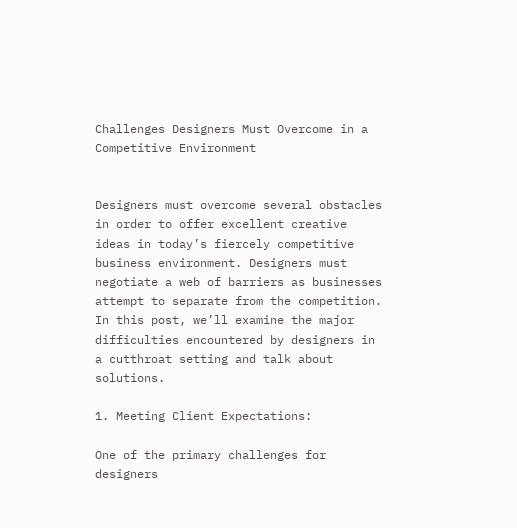Challenges Designers Must Overcome in a Competitive Environment


Designers must overcome several obstacles in order to offer excellent creative ideas in today’s fiercely competitive business environment. Designers must negotiate a web of barriers as businesses attempt to separate from the competition. In this post, we’ll examine the major difficulties encountered by designers in a cutthroat setting and talk about solutions.

1. Meeting Client Expectations:

One of the primary challenges for designers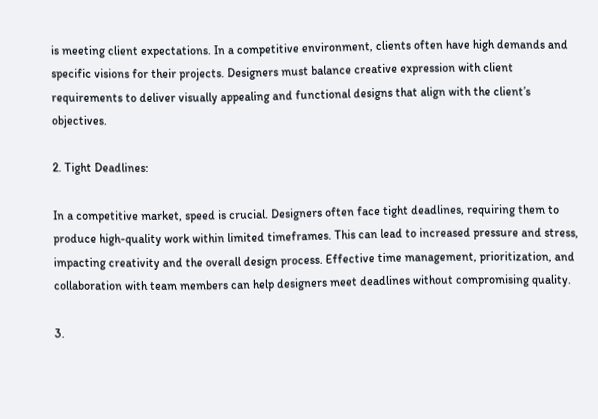is meeting client expectations. In a competitive environment, clients often have high demands and specific visions for their projects. Designers must balance creative expression with client requirements to deliver visually appealing and functional designs that align with the client’s objectives.

2. Tight Deadlines:

In a competitive market, speed is crucial. Designers often face tight deadlines, requiring them to produce high-quality work within limited timeframes. This can lead to increased pressure and stress, impacting creativity and the overall design process. Effective time management, prioritization, and collaboration with team members can help designers meet deadlines without compromising quality.

3.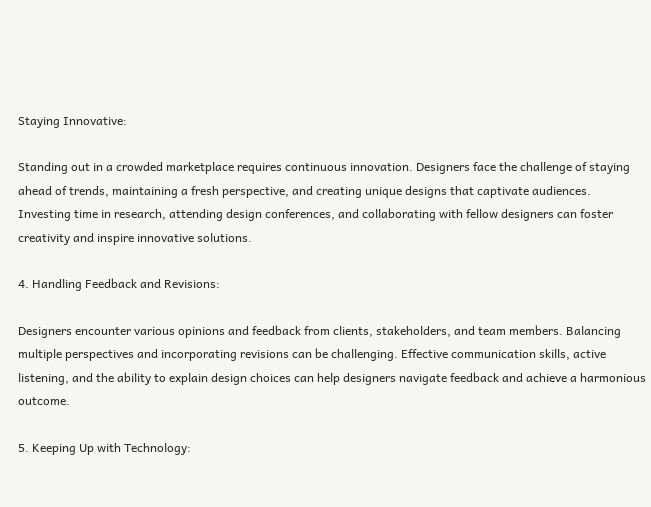Staying Innovative:

Standing out in a crowded marketplace requires continuous innovation. Designers face the challenge of staying ahead of trends, maintaining a fresh perspective, and creating unique designs that captivate audiences. Investing time in research, attending design conferences, and collaborating with fellow designers can foster creativity and inspire innovative solutions.

4. Handling Feedback and Revisions:

Designers encounter various opinions and feedback from clients, stakeholders, and team members. Balancing multiple perspectives and incorporating revisions can be challenging. Effective communication skills, active listening, and the ability to explain design choices can help designers navigate feedback and achieve a harmonious outcome.

5. Keeping Up with Technology: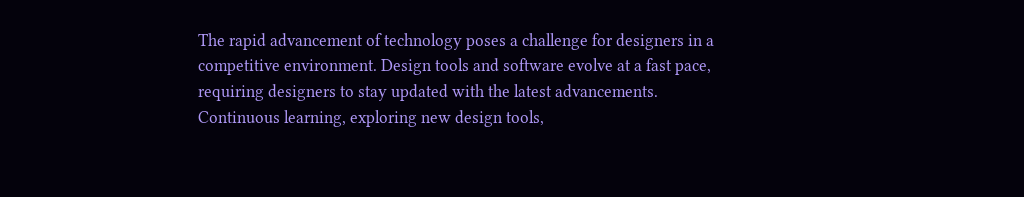The rapid advancement of technology poses a challenge for designers in a competitive environment. Design tools and software evolve at a fast pace, requiring designers to stay updated with the latest advancements. Continuous learning, exploring new design tools,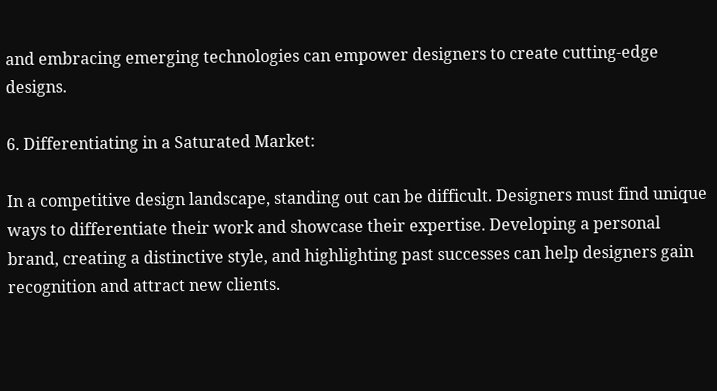and embracing emerging technologies can empower designers to create cutting-edge designs.

6. Differentiating in a Saturated Market:

In a competitive design landscape, standing out can be difficult. Designers must find unique ways to differentiate their work and showcase their expertise. Developing a personal brand, creating a distinctive style, and highlighting past successes can help designers gain recognition and attract new clients.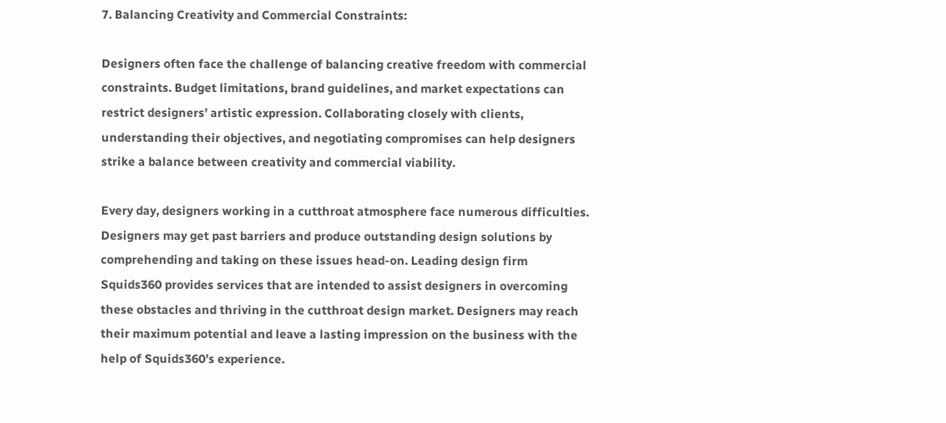7. Balancing Creativity and Commercial Constraints:

Designers often face the challenge of balancing creative freedom with commercial constraints. Budget limitations, brand guidelines, and market expectations can restrict designers’ artistic expression. Collaborating closely with clients, understanding their objectives, and negotiating compromises can help designers strike a balance between creativity and commercial viability.

Every day, designers working in a cutthroat atmosphere face numerous difficulties. Designers may get past barriers and produce outstanding design solutions by comprehending and taking on these issues head-on. Leading design firm Squids360 provides services that are intended to assist designers in overcoming these obstacles and thriving in the cutthroat design market. Designers may reach their maximum potential and leave a lasting impression on the business with the help of Squids360’s experience.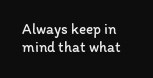Always keep in mind that what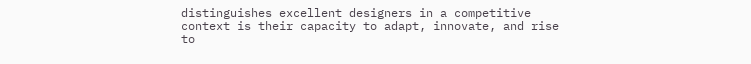distinguishes excellent designers in a competitive context is their capacity to adapt, innovate, and rise to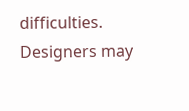difficulties. Designers may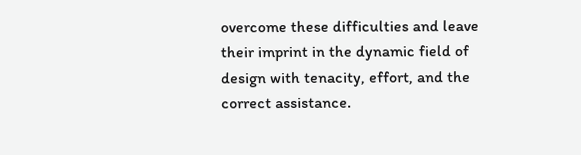overcome these difficulties and leave their imprint in the dynamic field of design with tenacity, effort, and the correct assistance.